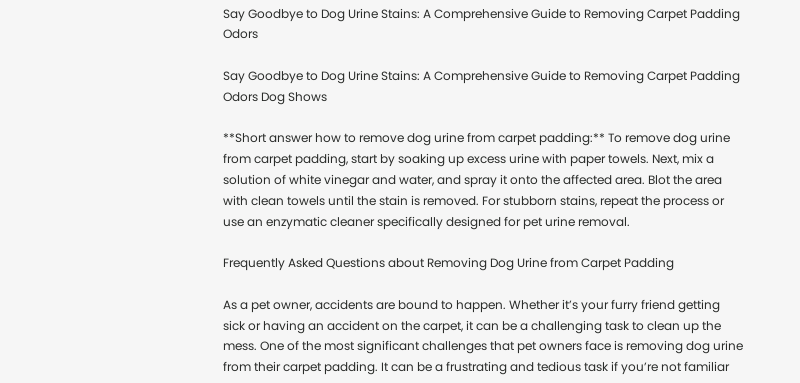Say Goodbye to Dog Urine Stains: A Comprehensive Guide to Removing Carpet Padding Odors

Say Goodbye to Dog Urine Stains: A Comprehensive Guide to Removing Carpet Padding Odors Dog Shows

**Short answer how to remove dog urine from carpet padding:** To remove dog urine from carpet padding, start by soaking up excess urine with paper towels. Next, mix a solution of white vinegar and water, and spray it onto the affected area. Blot the area with clean towels until the stain is removed. For stubborn stains, repeat the process or use an enzymatic cleaner specifically designed for pet urine removal.

Frequently Asked Questions about Removing Dog Urine from Carpet Padding

As a pet owner, accidents are bound to happen. Whether it’s your furry friend getting sick or having an accident on the carpet, it can be a challenging task to clean up the mess. One of the most significant challenges that pet owners face is removing dog urine from their carpet padding. It can be a frustrating and tedious task if you’re not familiar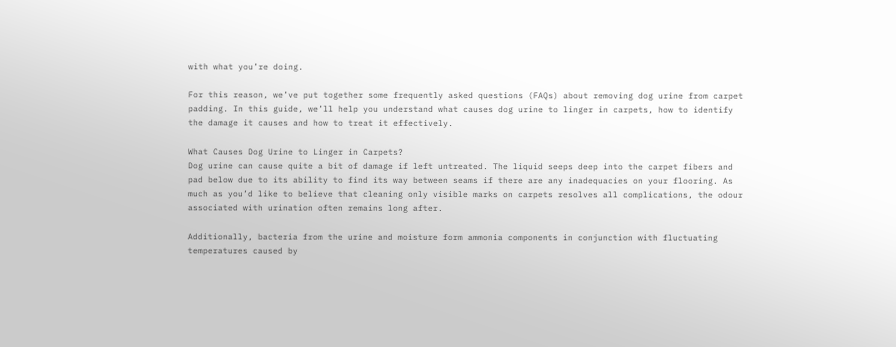with what you’re doing.

For this reason, we’ve put together some frequently asked questions (FAQs) about removing dog urine from carpet padding. In this guide, we’ll help you understand what causes dog urine to linger in carpets, how to identify the damage it causes and how to treat it effectively.

What Causes Dog Urine to Linger in Carpets?
Dog urine can cause quite a bit of damage if left untreated. The liquid seeps deep into the carpet fibers and pad below due to its ability to find its way between seams if there are any inadequacies on your flooring. As much as you’d like to believe that cleaning only visible marks on carpets resolves all complications, the odour associated with urination often remains long after.

Additionally, bacteria from the urine and moisture form ammonia components in conjunction with fluctuating temperatures caused by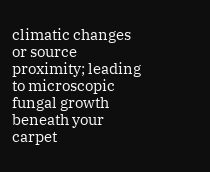climatic changes or source proximity; leading to microscopic fungal growth beneath your carpet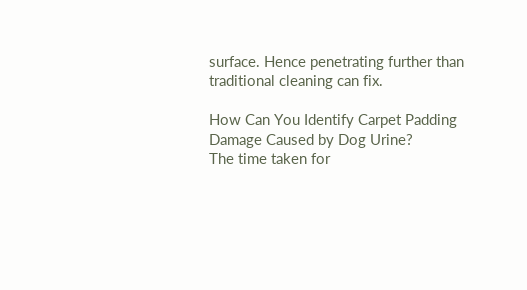surface. Hence penetrating further than traditional cleaning can fix.

How Can You Identify Carpet Padding Damage Caused by Dog Urine?
The time taken for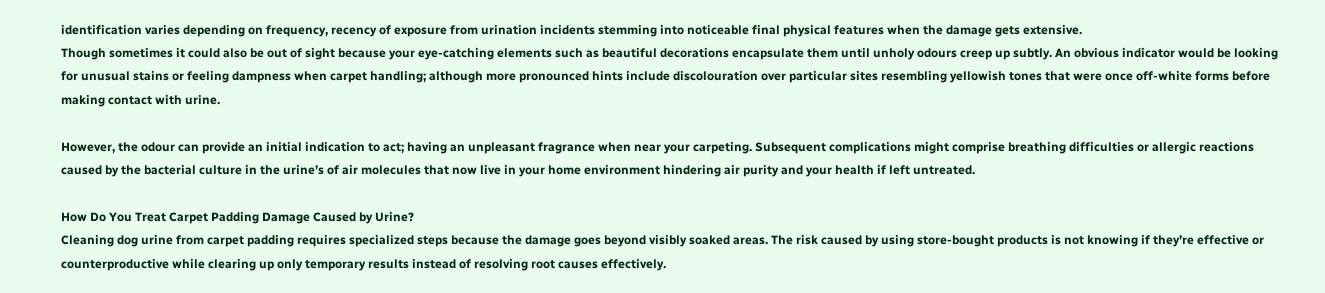identification varies depending on frequency, recency of exposure from urination incidents stemming into noticeable final physical features when the damage gets extensive.
Though sometimes it could also be out of sight because your eye-catching elements such as beautiful decorations encapsulate them until unholy odours creep up subtly. An obvious indicator would be looking for unusual stains or feeling dampness when carpet handling; although more pronounced hints include discolouration over particular sites resembling yellowish tones that were once off-white forms before making contact with urine.

However, the odour can provide an initial indication to act; having an unpleasant fragrance when near your carpeting. Subsequent complications might comprise breathing difficulties or allergic reactions caused by the bacterial culture in the urine’s of air molecules that now live in your home environment hindering air purity and your health if left untreated.

How Do You Treat Carpet Padding Damage Caused by Urine?
Cleaning dog urine from carpet padding requires specialized steps because the damage goes beyond visibly soaked areas. The risk caused by using store-bought products is not knowing if they’re effective or counterproductive while clearing up only temporary results instead of resolving root causes effectively.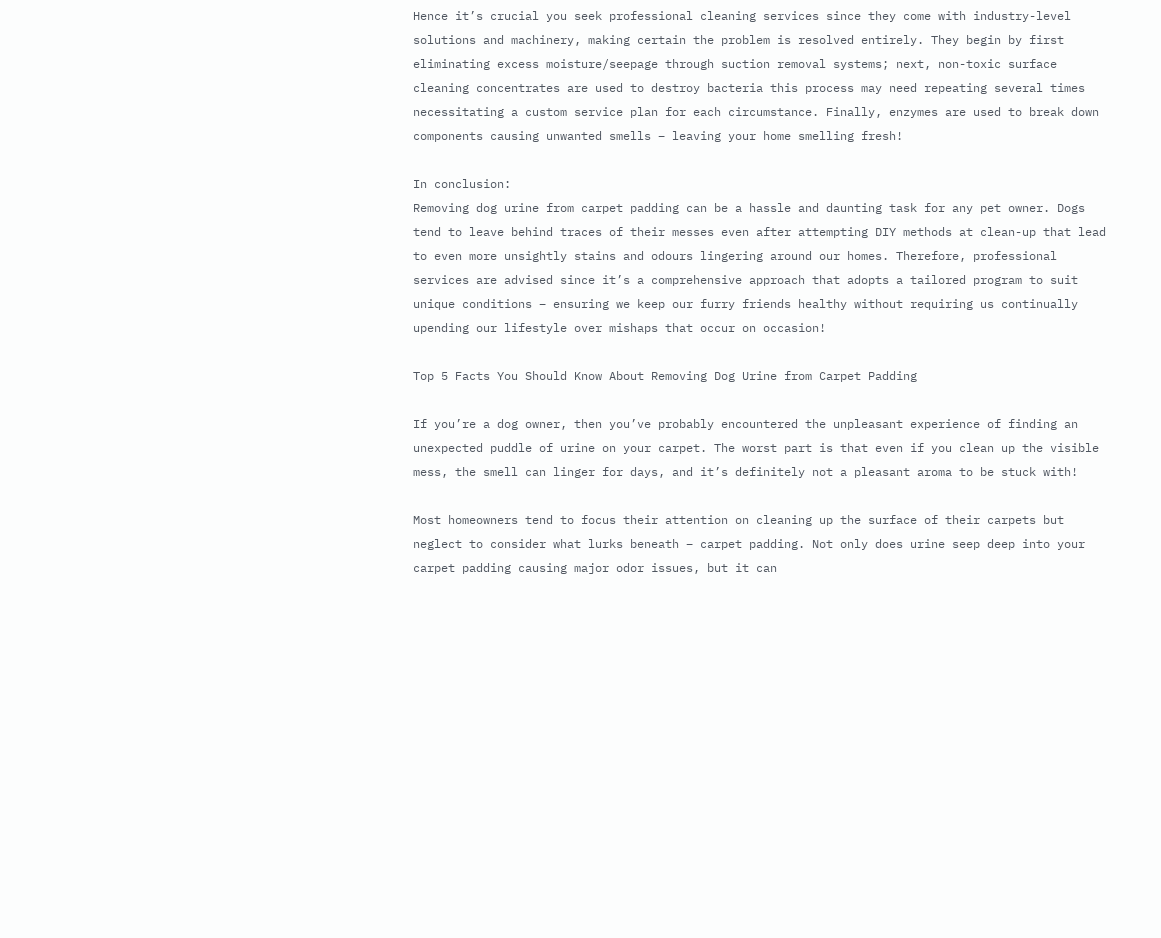Hence it’s crucial you seek professional cleaning services since they come with industry-level solutions and machinery, making certain the problem is resolved entirely. They begin by first eliminating excess moisture/seepage through suction removal systems; next, non-toxic surface cleaning concentrates are used to destroy bacteria this process may need repeating several times necessitating a custom service plan for each circumstance. Finally, enzymes are used to break down components causing unwanted smells – leaving your home smelling fresh!

In conclusion:
Removing dog urine from carpet padding can be a hassle and daunting task for any pet owner. Dogs tend to leave behind traces of their messes even after attempting DIY methods at clean-up that lead to even more unsightly stains and odours lingering around our homes. Therefore, professional services are advised since it’s a comprehensive approach that adopts a tailored program to suit unique conditions – ensuring we keep our furry friends healthy without requiring us continually upending our lifestyle over mishaps that occur on occasion!

Top 5 Facts You Should Know About Removing Dog Urine from Carpet Padding

If you’re a dog owner, then you’ve probably encountered the unpleasant experience of finding an unexpected puddle of urine on your carpet. The worst part is that even if you clean up the visible mess, the smell can linger for days, and it’s definitely not a pleasant aroma to be stuck with!

Most homeowners tend to focus their attention on cleaning up the surface of their carpets but neglect to consider what lurks beneath – carpet padding. Not only does urine seep deep into your carpet padding causing major odor issues, but it can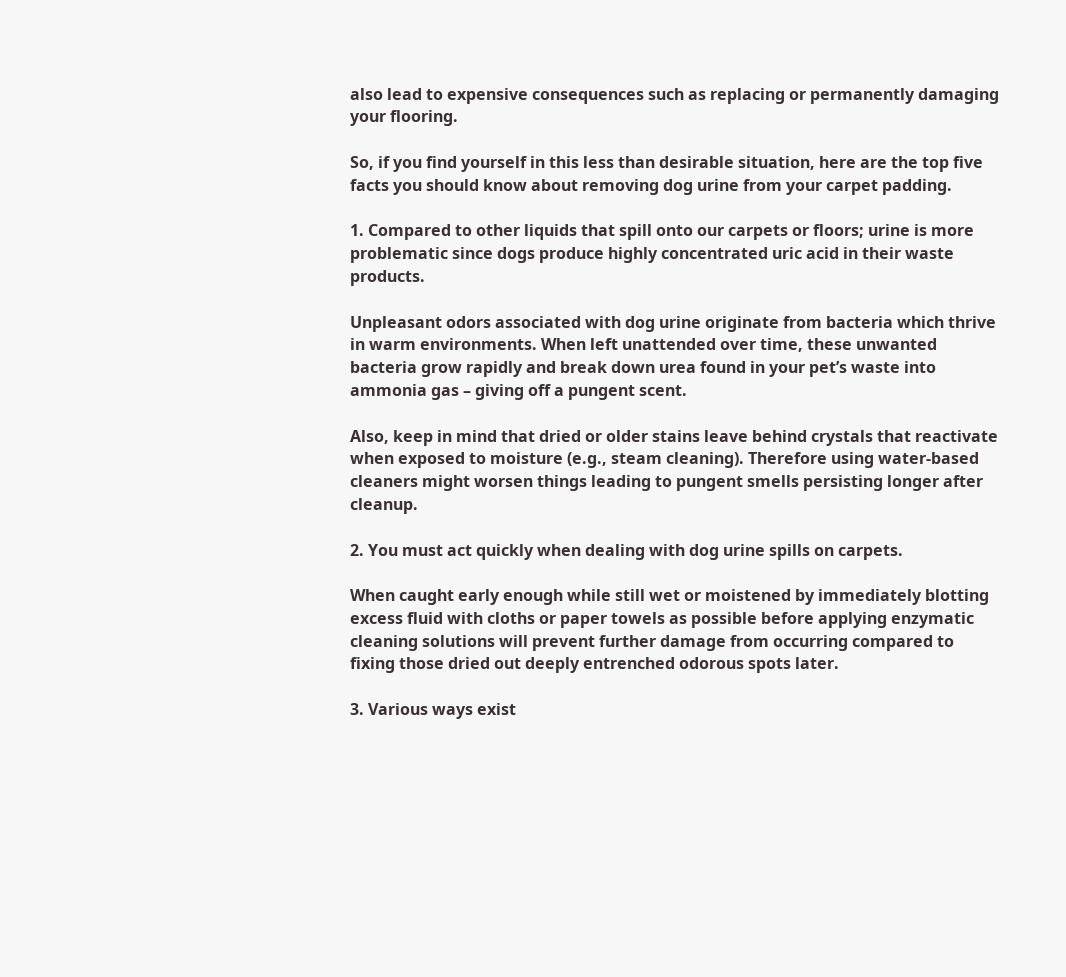also lead to expensive consequences such as replacing or permanently damaging your flooring.

So, if you find yourself in this less than desirable situation, here are the top five facts you should know about removing dog urine from your carpet padding.

1. Compared to other liquids that spill onto our carpets or floors; urine is more problematic since dogs produce highly concentrated uric acid in their waste products.

Unpleasant odors associated with dog urine originate from bacteria which thrive in warm environments. When left unattended over time, these unwanted bacteria grow rapidly and break down urea found in your pet’s waste into ammonia gas – giving off a pungent scent.

Also, keep in mind that dried or older stains leave behind crystals that reactivate when exposed to moisture (e.g., steam cleaning). Therefore using water-based cleaners might worsen things leading to pungent smells persisting longer after cleanup.

2. You must act quickly when dealing with dog urine spills on carpets.

When caught early enough while still wet or moistened by immediately blotting excess fluid with cloths or paper towels as possible before applying enzymatic cleaning solutions will prevent further damage from occurring compared to fixing those dried out deeply entrenched odorous spots later.

3. Various ways exist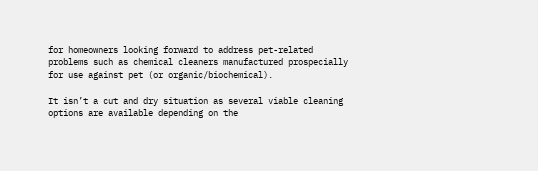for homeowners looking forward to address pet-related problems such as chemical cleaners manufactured prospecially for use against pet (or organic/biochemical).

It isn’t a cut and dry situation as several viable cleaning options are available depending on the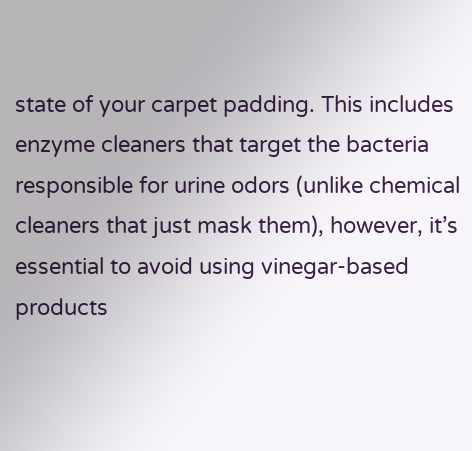state of your carpet padding. This includes enzyme cleaners that target the bacteria responsible for urine odors (unlike chemical cleaners that just mask them), however, it’s essential to avoid using vinegar-based products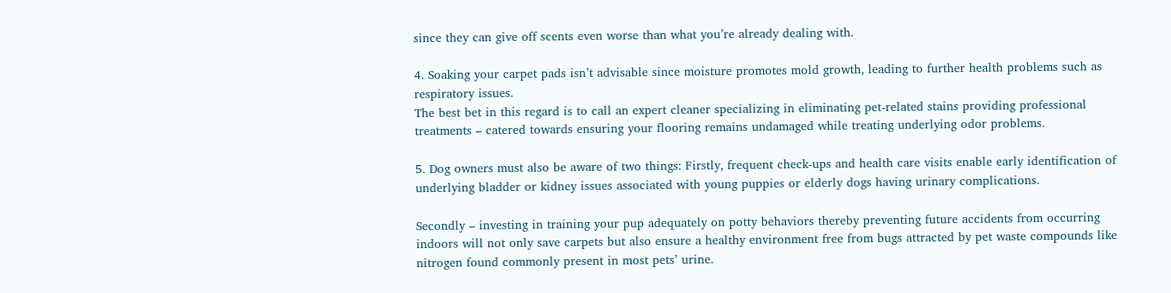since they can give off scents even worse than what you’re already dealing with.

4. Soaking your carpet pads isn’t advisable since moisture promotes mold growth, leading to further health problems such as respiratory issues.
The best bet in this regard is to call an expert cleaner specializing in eliminating pet-related stains providing professional treatments – catered towards ensuring your flooring remains undamaged while treating underlying odor problems.

5. Dog owners must also be aware of two things: Firstly, frequent check-ups and health care visits enable early identification of underlying bladder or kidney issues associated with young puppies or elderly dogs having urinary complications.

Secondly – investing in training your pup adequately on potty behaviors thereby preventing future accidents from occurring indoors will not only save carpets but also ensure a healthy environment free from bugs attracted by pet waste compounds like nitrogen found commonly present in most pets’ urine.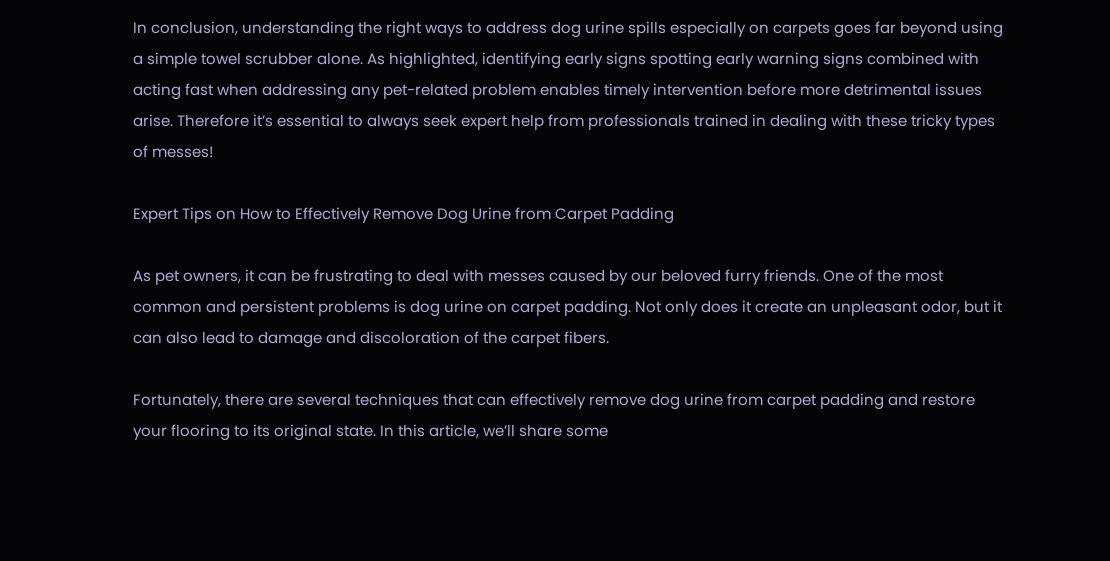In conclusion, understanding the right ways to address dog urine spills especially on carpets goes far beyond using a simple towel scrubber alone. As highlighted, identifying early signs spotting early warning signs combined with acting fast when addressing any pet-related problem enables timely intervention before more detrimental issues arise. Therefore it’s essential to always seek expert help from professionals trained in dealing with these tricky types of messes!

Expert Tips on How to Effectively Remove Dog Urine from Carpet Padding

As pet owners, it can be frustrating to deal with messes caused by our beloved furry friends. One of the most common and persistent problems is dog urine on carpet padding. Not only does it create an unpleasant odor, but it can also lead to damage and discoloration of the carpet fibers.

Fortunately, there are several techniques that can effectively remove dog urine from carpet padding and restore your flooring to its original state. In this article, we’ll share some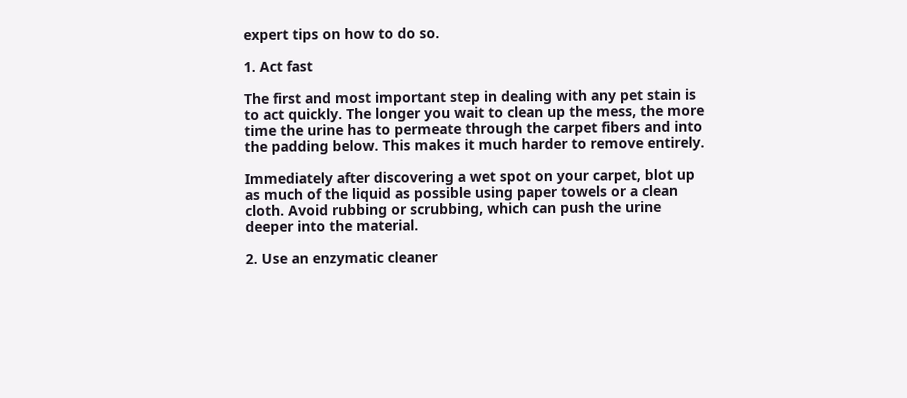expert tips on how to do so.

1. Act fast

The first and most important step in dealing with any pet stain is to act quickly. The longer you wait to clean up the mess, the more time the urine has to permeate through the carpet fibers and into the padding below. This makes it much harder to remove entirely.

Immediately after discovering a wet spot on your carpet, blot up as much of the liquid as possible using paper towels or a clean cloth. Avoid rubbing or scrubbing, which can push the urine deeper into the material.

2. Use an enzymatic cleaner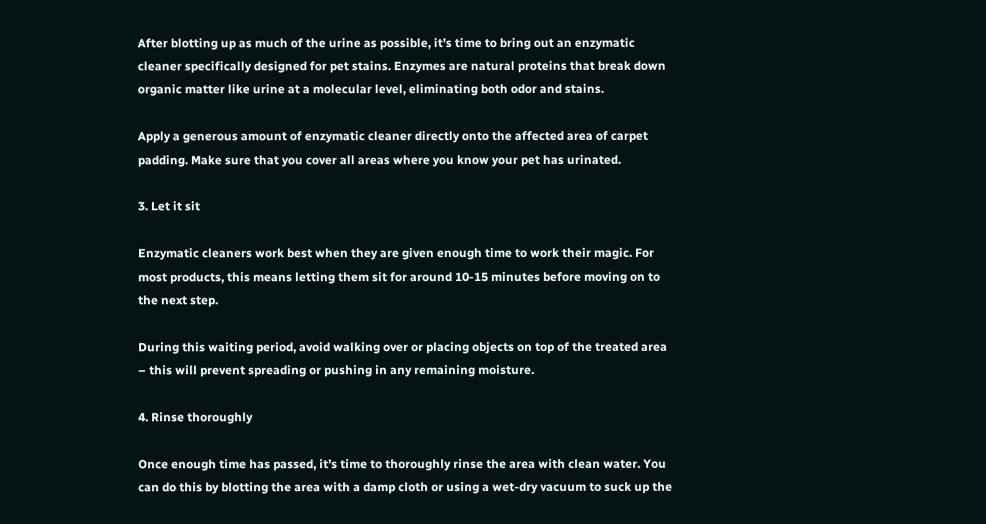After blotting up as much of the urine as possible, it’s time to bring out an enzymatic cleaner specifically designed for pet stains. Enzymes are natural proteins that break down organic matter like urine at a molecular level, eliminating both odor and stains.

Apply a generous amount of enzymatic cleaner directly onto the affected area of carpet padding. Make sure that you cover all areas where you know your pet has urinated.

3. Let it sit

Enzymatic cleaners work best when they are given enough time to work their magic. For most products, this means letting them sit for around 10-15 minutes before moving on to the next step.

During this waiting period, avoid walking over or placing objects on top of the treated area – this will prevent spreading or pushing in any remaining moisture.

4. Rinse thoroughly

Once enough time has passed, it’s time to thoroughly rinse the area with clean water. You can do this by blotting the area with a damp cloth or using a wet-dry vacuum to suck up the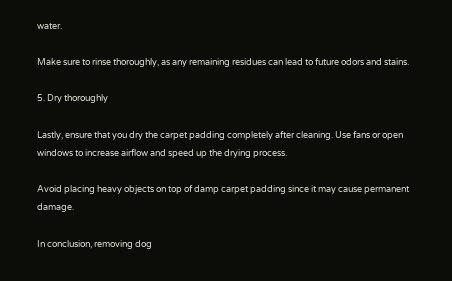water.

Make sure to rinse thoroughly, as any remaining residues can lead to future odors and stains.

5. Dry thoroughly

Lastly, ensure that you dry the carpet padding completely after cleaning. Use fans or open windows to increase airflow and speed up the drying process.

Avoid placing heavy objects on top of damp carpet padding since it may cause permanent damage.

In conclusion, removing dog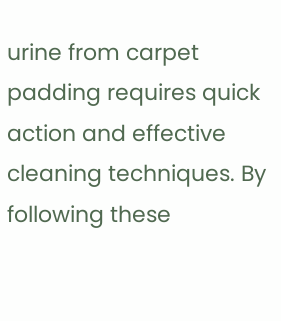urine from carpet padding requires quick action and effective cleaning techniques. By following these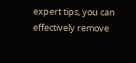expert tips, you can effectively remove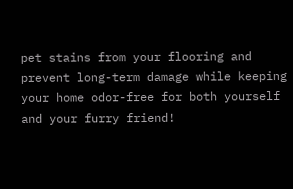pet stains from your flooring and prevent long-term damage while keeping your home odor-free for both yourself and your furry friend!